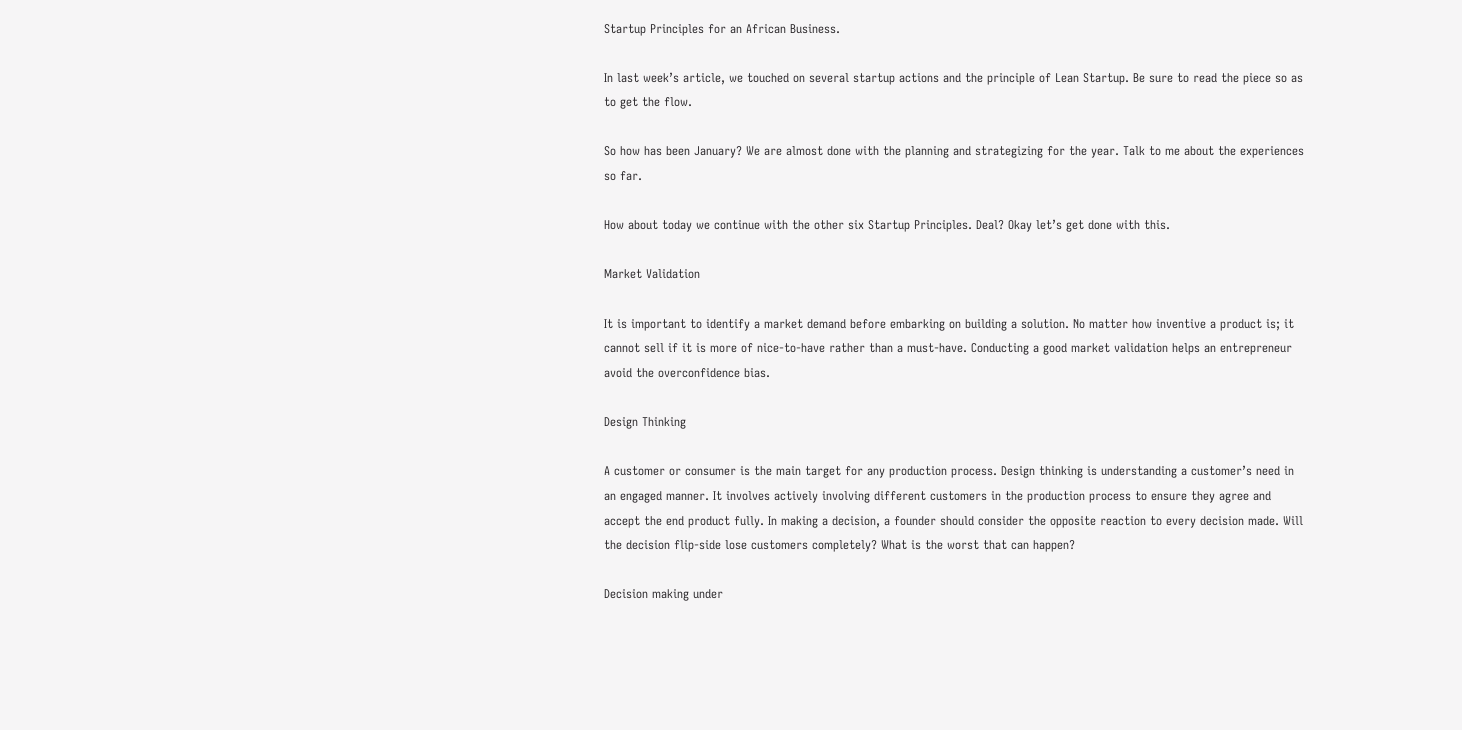Startup Principles for an African Business.

In last week’s article, we touched on several startup actions and the principle of Lean Startup. Be sure to read the piece so as to get the flow.

So how has been January? We are almost done with the planning and strategizing for the year. Talk to me about the experiences so far.

How about today we continue with the other six Startup Principles. Deal? Okay let’s get done with this.

Market Validation

It is important to identify a market demand before embarking on building a solution. No matter how inventive a product is; it cannot sell if it is more of nice-to-have rather than a must-have. Conducting a good market validation helps an entrepreneur avoid the overconfidence bias.

Design Thinking

A customer or consumer is the main target for any production process. Design thinking is understanding a customer’s need in an engaged manner. It involves actively involving different customers in the production process to ensure they agree and accept the end product fully. In making a decision, a founder should consider the opposite reaction to every decision made. Will the decision flip-side lose customers completely? What is the worst that can happen?

Decision making under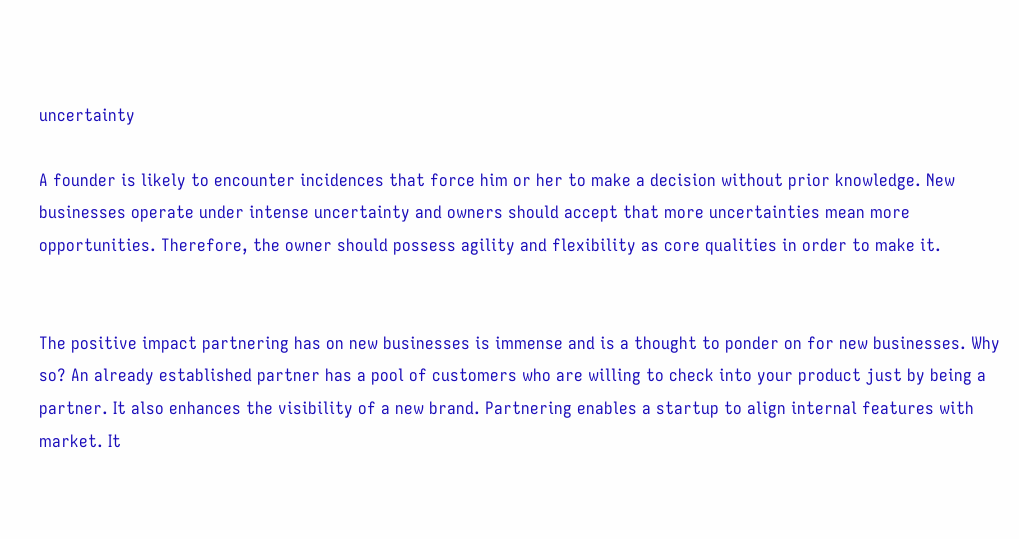uncertainty

A founder is likely to encounter incidences that force him or her to make a decision without prior knowledge. New businesses operate under intense uncertainty and owners should accept that more uncertainties mean more opportunities. Therefore, the owner should possess agility and flexibility as core qualities in order to make it.


The positive impact partnering has on new businesses is immense and is a thought to ponder on for new businesses. Why so? An already established partner has a pool of customers who are willing to check into your product just by being a partner. It also enhances the visibility of a new brand. Partnering enables a startup to align internal features with market. It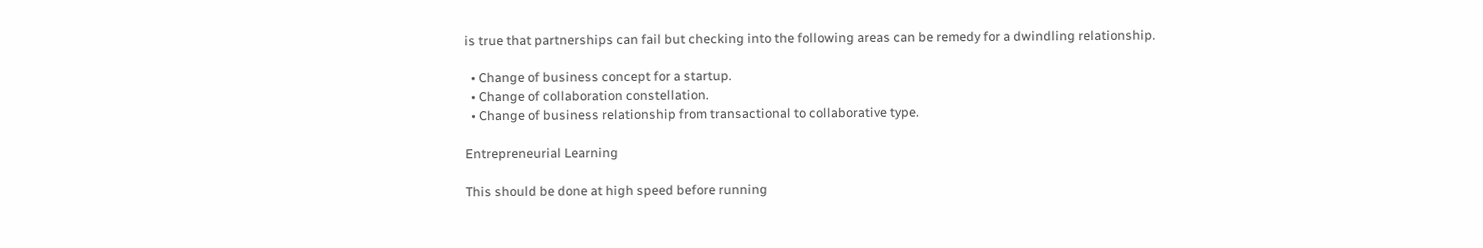is true that partnerships can fail but checking into the following areas can be remedy for a dwindling relationship.

  • Change of business concept for a startup.
  • Change of collaboration constellation.
  • Change of business relationship from transactional to collaborative type.

Entrepreneurial Learning

This should be done at high speed before running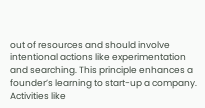out of resources and should involve intentional actions like experimentation and searching. This principle enhances a founder’s learning to start-up a company. Activities like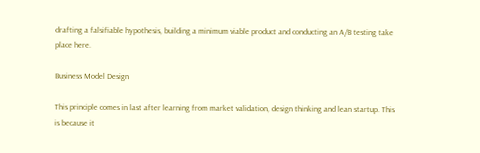drafting a falsifiable hypothesis, building a minimum viable product and conducting an A/B testing take place here.

Business Model Design

This principle comes in last after learning from market validation, design thinking and lean startup. This is because it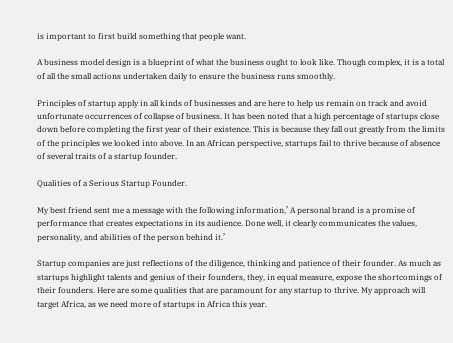is important to first build something that people want.

A business model design is a blueprint of what the business ought to look like. Though complex, it is a total of all the small actions undertaken daily to ensure the business runs smoothly.

Principles of startup apply in all kinds of businesses and are here to help us remain on track and avoid unfortunate occurrences of collapse of business. It has been noted that a high percentage of startups close down before completing the first year of their existence. This is because they fall out greatly from the limits of the principles we looked into above. In an African perspective, startups fail to thrive because of absence of several traits of a startup founder.

Qualities of a Serious Startup Founder.

My best friend sent me a message with the following information,’ A personal brand is a promise of performance that creates expectations in its audience. Done well, it clearly communicates the values, personality, and abilities of the person behind it.’

Startup companies are just reflections of the diligence, thinking and patience of their founder. As much as startups highlight talents and genius of their founders, they, in equal measure, expose the shortcomings of their founders. Here are some qualities that are paramount for any startup to thrive. My approach will target Africa, as we need more of startups in Africa this year.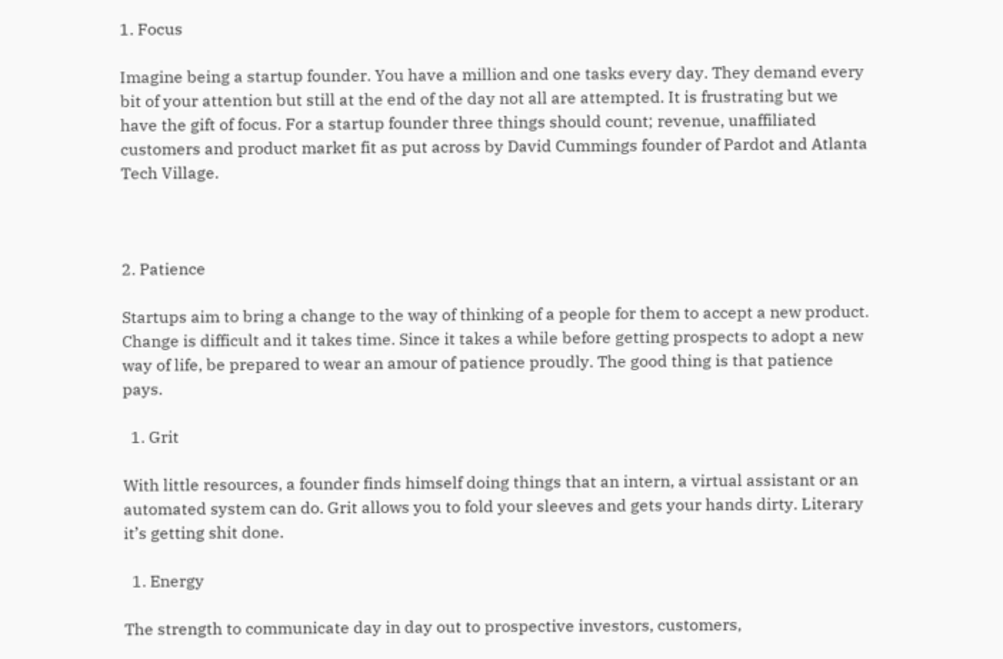1. Focus

Imagine being a startup founder. You have a million and one tasks every day. They demand every bit of your attention but still at the end of the day not all are attempted. It is frustrating but we have the gift of focus. For a startup founder three things should count; revenue, unaffiliated customers and product market fit as put across by David Cummings founder of Pardot and Atlanta Tech Village.



2. Patience

Startups aim to bring a change to the way of thinking of a people for them to accept a new product. Change is difficult and it takes time. Since it takes a while before getting prospects to adopt a new way of life, be prepared to wear an amour of patience proudly. The good thing is that patience pays.

  1. Grit

With little resources, a founder finds himself doing things that an intern, a virtual assistant or an automated system can do. Grit allows you to fold your sleeves and gets your hands dirty. Literary it’s getting shit done.

  1. Energy

The strength to communicate day in day out to prospective investors, customers,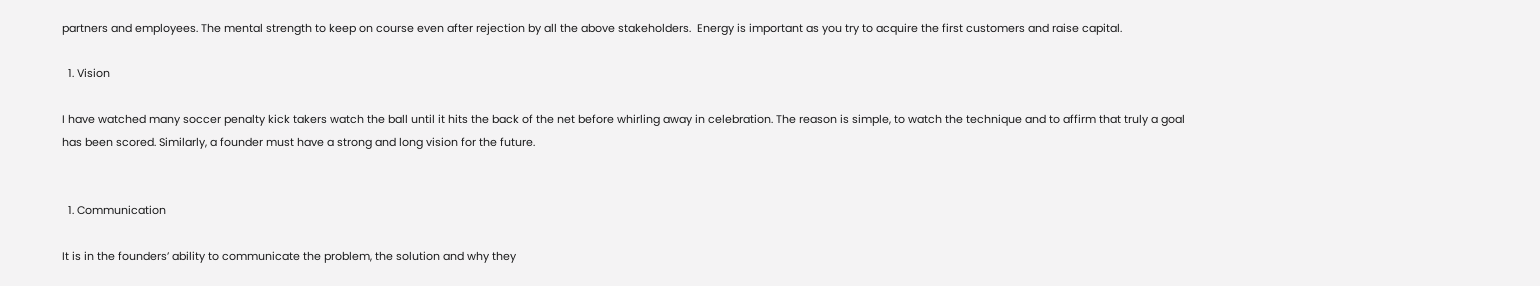partners and employees. The mental strength to keep on course even after rejection by all the above stakeholders.  Energy is important as you try to acquire the first customers and raise capital.

  1. Vision

I have watched many soccer penalty kick takers watch the ball until it hits the back of the net before whirling away in celebration. The reason is simple, to watch the technique and to affirm that truly a goal has been scored. Similarly, a founder must have a strong and long vision for the future.


  1. Communication

It is in the founders’ ability to communicate the problem, the solution and why they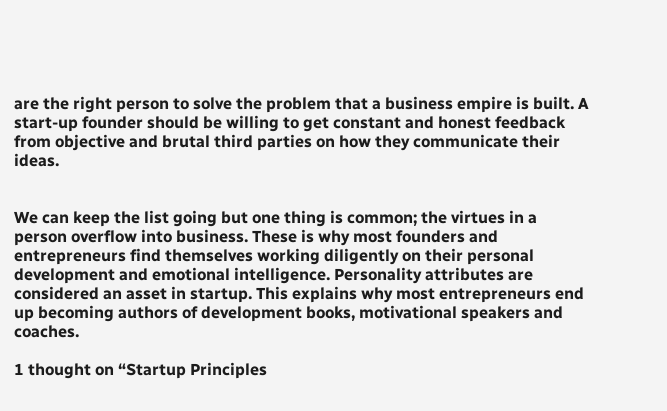are the right person to solve the problem that a business empire is built. A start-up founder should be willing to get constant and honest feedback from objective and brutal third parties on how they communicate their ideas.


We can keep the list going but one thing is common; the virtues in a person overflow into business. These is why most founders and entrepreneurs find themselves working diligently on their personal development and emotional intelligence. Personality attributes are considered an asset in startup. This explains why most entrepreneurs end up becoming authors of development books, motivational speakers and coaches.

1 thought on “Startup Principles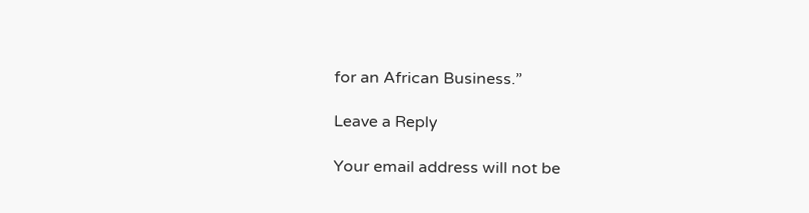for an African Business.”

Leave a Reply

Your email address will not be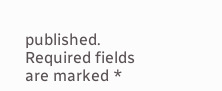published. Required fields are marked *